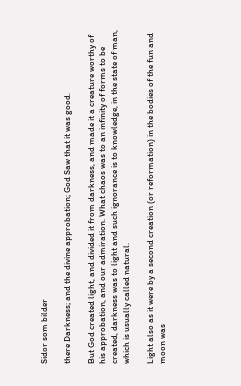Sidor som bilder

there Darkness; and the divine approbation; God Saw that it was good.

But God created light, and divided it from darkness, and made it a creature worthy of his approbation, and our admiration. What chaos was to an infinity of forms to be created, darkness was to light and such ignorance is to knowledge, in the state of man, which is usually called natural.

Light also as it were by a second creation (or reformation) in the bodies of the fun and moon was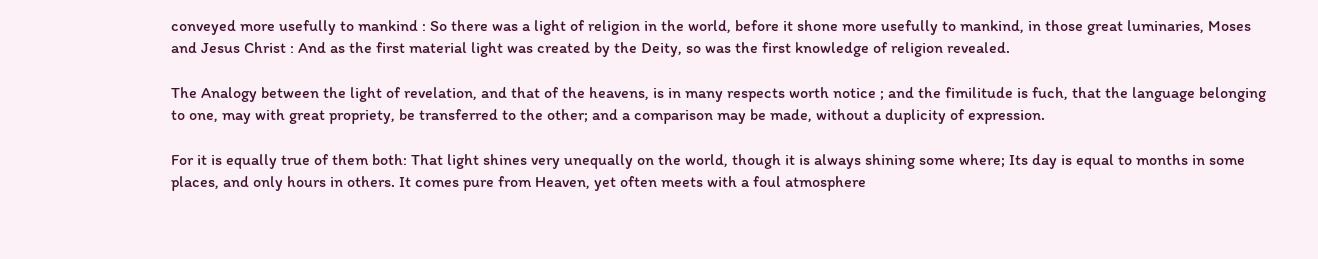conveyed more usefully to mankind : So there was a light of religion in the world, before it shone more usefully to mankind, in those great luminaries, Moses and Jesus Christ : And as the first material light was created by the Deity, so was the first knowledge of religion revealed.

The Analogy between the light of revelation, and that of the heavens, is in many respects worth notice ; and the fimilitude is fuch, that the language belonging to one, may with great propriety, be transferred to the other; and a comparison may be made, without a duplicity of expression.

For it is equally true of them both: That light shines very unequally on the world, though it is always shining some where; Its day is equal to months in some places, and only hours in others. It comes pure from Heaven, yet often meets with a foul atmosphere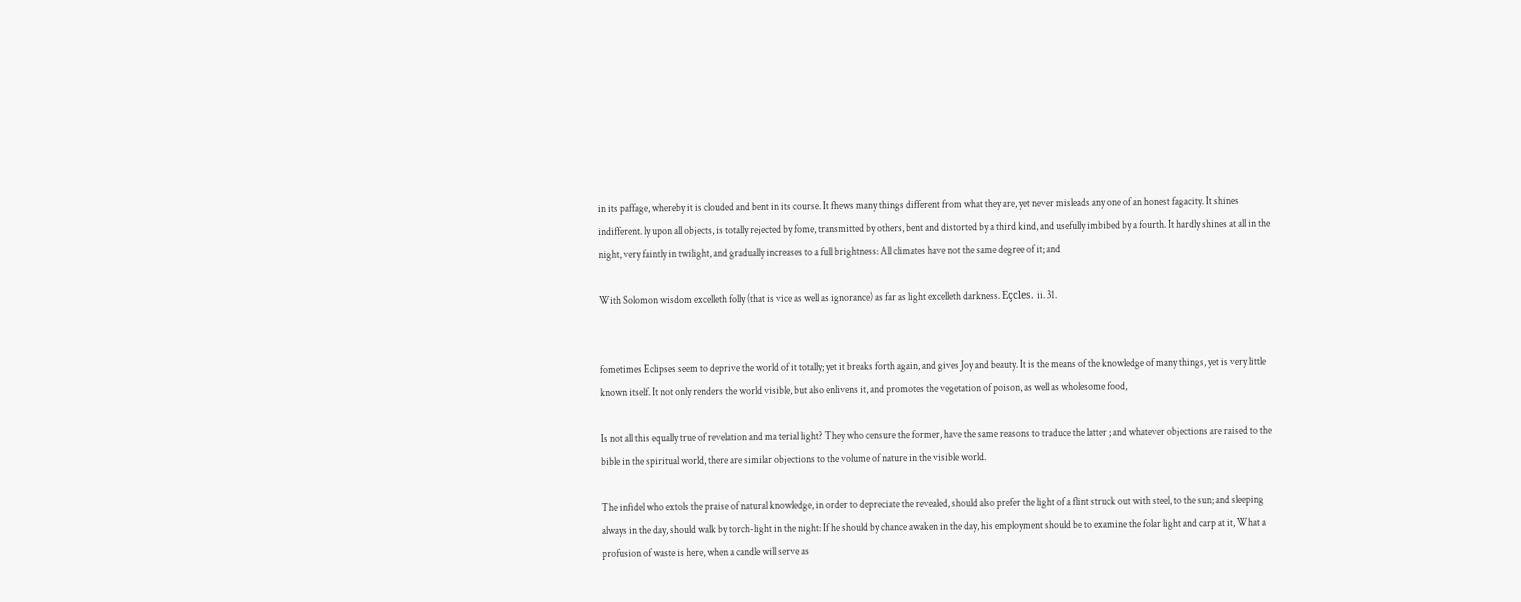in its paffage, whereby it is clouded and bent in its course. It fhews many things different from what they are, yet never misleads any one of an honest fagacity. It shines indifferent. ly upon all objects, is totally rejected by fome, transmitted by others, bent and distorted by a third kind, and usefully imbibed by a fourth. It hardly shines at all in the night, very faintly in twilight, and gradually increases to a full brightness: All climates have not the same degree of it; and

With Solomon wisdom excelleth folly (that is vice as well as ignorance) as far as light excelleth darkness. Eçcles. ii. 31.


fometimes Eclipses seem to deprive the world of it totally; yet it breaks forth again, and gives Joy and beauty. It is the means of the knowledge of many things, yet is very little known itself. It not only renders the world visible, but also enlivens it, and promotes the vegetation of poison, as well as wholesome food,

Is not all this equally true of revelation and ma terial light? They who censure the former, have the same reasons to traduce the latter ; and whatever objections are raised to the bible in the spiritual world, there are similar objections to the volume of nature in the visible world.

The infidel who extols the praise of natural knowledge, in order to depreciate the revealed, should also prefer the light of a flint struck out with steel, to the sun; and sleeping always in the day, should walk by torch-light in the night: If he should by chance awaken in the day, his employment should be to examine the folar light and carp at it, What a profusion of waste is here, when a candle will serve as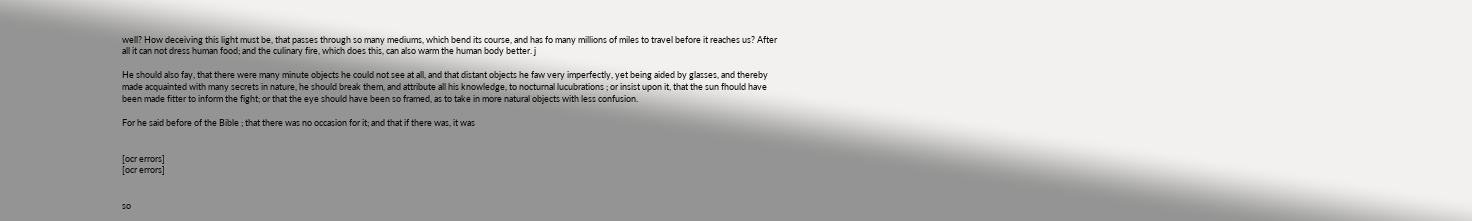well? How deceiving this light must be, that passes through so many mediums, which bend its course, and has fo many millions of miles to travel before it reaches us? After all it can not dress human food; and the culinary fire, which does this, can also warm the human body better. j

He should also fay, that there were many minute objects he could not see at all, and that distant objects he faw very imperfectly, yet being aided by glasses, and thereby made acquainted with many secrets in nature, he should break them, and attribute all his knowledge, to nocturnal lucubrations ; or insist upon it, that the sun fhould have been made fitter to inform the fight; or that the eye should have been so framed, as to take in more natural objects with less confusion.

For he said before of the Bible ; that there was no occasion for it; and that if there was, it was


[ocr errors]
[ocr errors]


so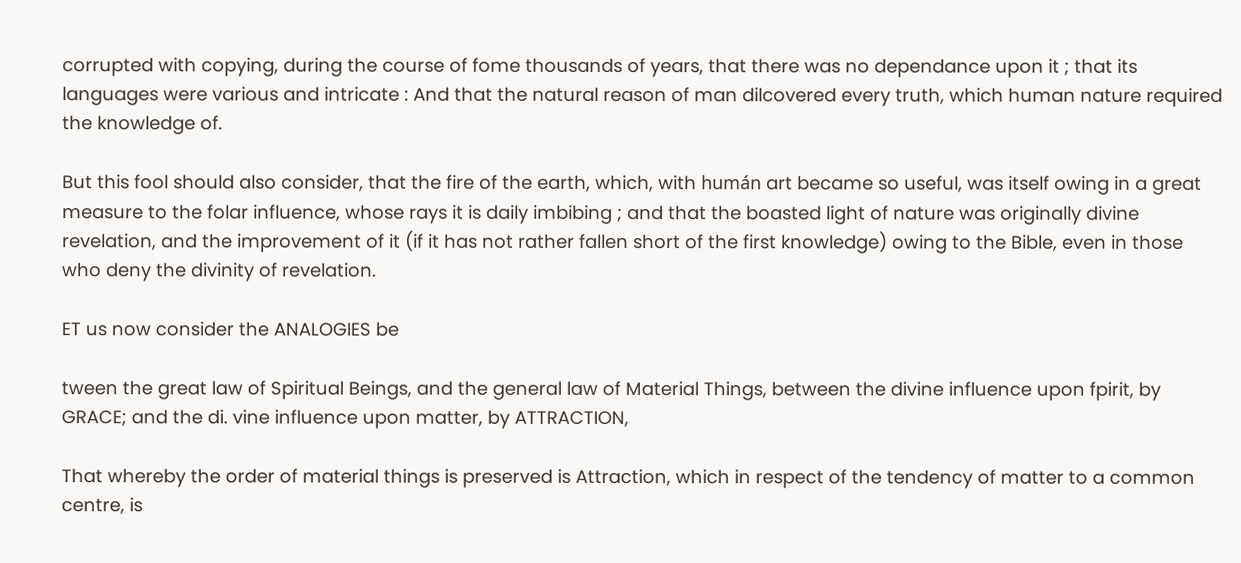corrupted with copying, during the course of fome thousands of years, that there was no dependance upon it ; that its languages were various and intricate : And that the natural reason of man dilcovered every truth, which human nature required the knowledge of.

But this fool should also consider, that the fire of the earth, which, with humán art became so useful, was itself owing in a great measure to the folar influence, whose rays it is daily imbibing ; and that the boasted light of nature was originally divine revelation, and the improvement of it (if it has not rather fallen short of the first knowledge) owing to the Bible, even in those who deny the divinity of revelation.

ET us now consider the ANALOGIES be

tween the great law of Spiritual Beings, and the general law of Material Things, between the divine influence upon fpirit, by GRACE; and the di. vine influence upon matter, by ATTRACTION,

That whereby the order of material things is preserved is Attraction, which in respect of the tendency of matter to a common centre, is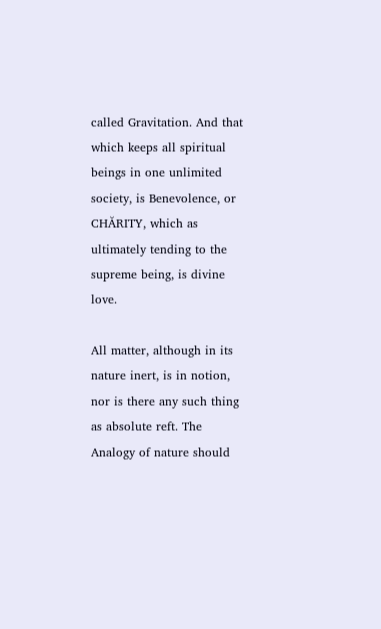called Gravitation. And that which keeps all spiritual beings in one unlimited society, is Benevolence, or CHĂRITY, which as ultimately tending to the supreme being, is divine love.

All matter, although in its nature inert, is in notion, nor is there any such thing as absolute reft. The Analogy of nature should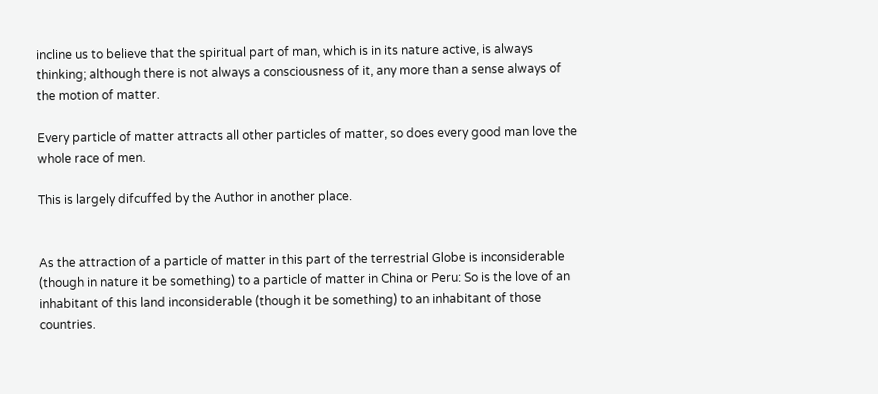incline us to believe that the spiritual part of man, which is in its nature active, is always thinking; although there is not always a consciousness of it, any more than a sense always of the motion of matter.

Every particle of matter attracts all other particles of matter, so does every good man love the whole race of men.

This is largely difcuffed by the Author in another place.


As the attraction of a particle of matter in this part of the terrestrial Globe is inconsiderable (though in nature it be something) to a particle of matter in China or Peru: So is the love of an inhabitant of this land inconsiderable (though it be something) to an inhabitant of those countries.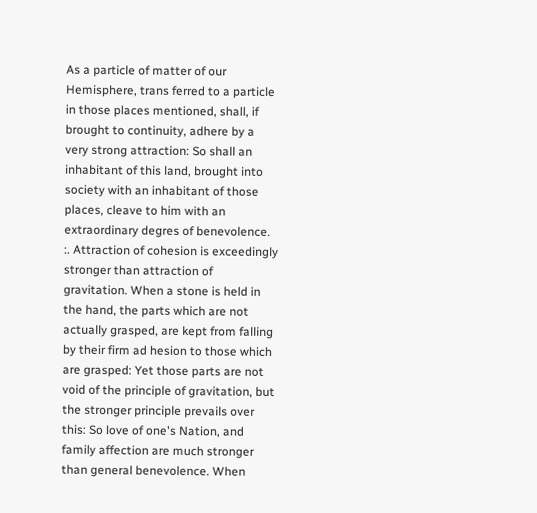As a particle of matter of our Hemisphere, trans ferred to a particle in those places mentioned, shall, if brought to continuity, adhere by a very strong attraction: So shall an inhabitant of this land, brought into society with an inhabitant of those places, cleave to him with an extraordinary degres of benevolence. :. Attraction of cohesion is exceedingly stronger than attraction of gravitation. When a stone is held in the hand, the parts which are not actually grasped, are kept from falling by their firm ad hesion to those which are grasped: Yet those parts are not void of the principle of gravitation, but the stronger principle prevails over this: So love of one's Nation, and family affection are much stronger than general benevolence. When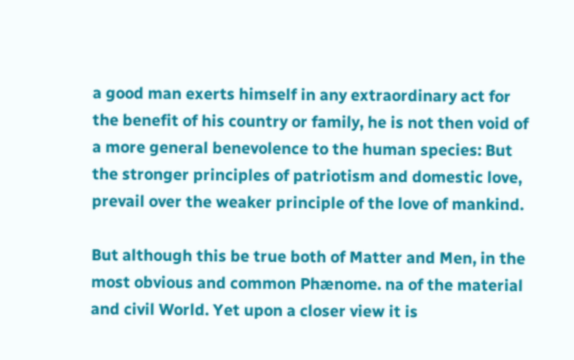a good man exerts himself in any extraordinary act for the benefit of his country or family, he is not then void of a more general benevolence to the human species: But the stronger principles of patriotism and domestic love, prevail over the weaker principle of the love of mankind.

But although this be true both of Matter and Men, in the most obvious and common Phænome. na of the material and civil World. Yet upon a closer view it is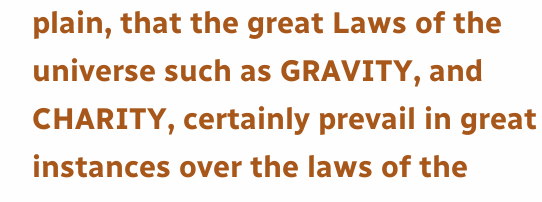plain, that the great Laws of the universe such as GRAVITY, and CHARITY, certainly prevail in great instances over the laws of the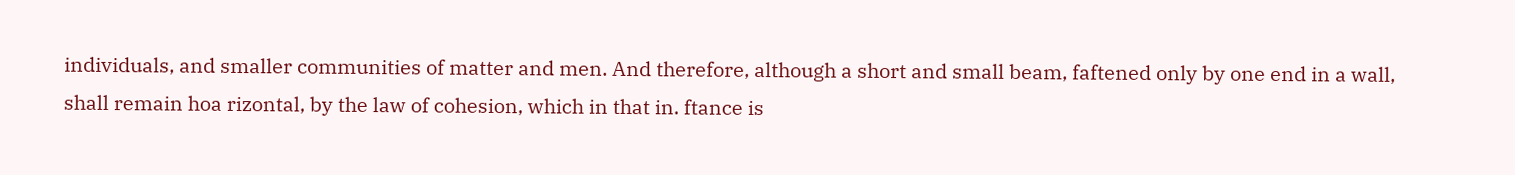individuals, and smaller communities of matter and men. And therefore, although a short and small beam, faftened only by one end in a wall, shall remain hoa rizontal, by the law of cohesion, which in that in. ftance is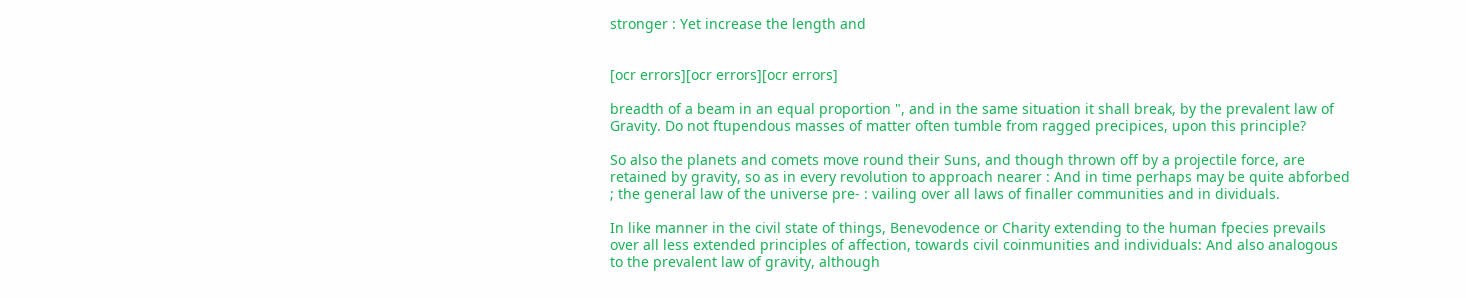stronger : Yet increase the length and


[ocr errors][ocr errors][ocr errors]

breadth of a beam in an equal proportion ", and in the same situation it shall break, by the prevalent law of Gravity. Do not ftupendous masses of matter often tumble from ragged precipices, upon this principle?

So also the planets and comets move round their Suns, and though thrown off by a projectile force, are retained by gravity, so as in every revolution to approach nearer : And in time perhaps may be quite abforbed ; the general law of the universe pre- : vailing over all laws of finaller communities and in dividuals.

In like manner in the civil state of things, Benevodence or Charity extending to the human fpecies prevails over all less extended principles of affection, towards civil coinmunities and individuals: And also analogous to the prevalent law of gravity, although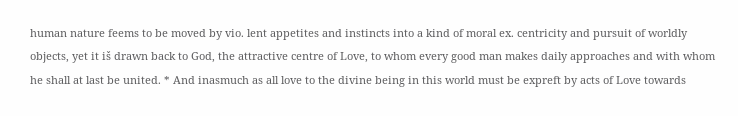human nature feems to be moved by vio. lent appetites and instincts into a kind of moral ex. centricity and pursuit of worldly objects, yet it iš drawn back to God, the attractive centre of Love, to whom every good man makes daily approaches and with whom he shall at last be united. * And inasmuch as all love to the divine being in this world must be expreft by acts of Love towards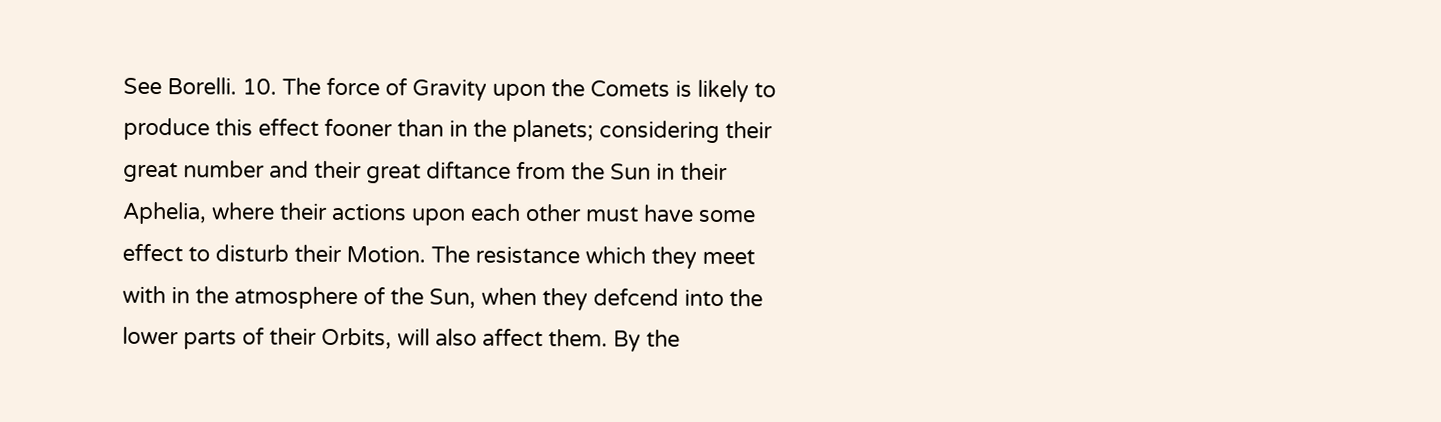See Borelli. 10. The force of Gravity upon the Comets is likely to produce this effect fooner than in the planets; considering their great number and their great diftance from the Sun in their Aphelia, where their actions upon each other must have some effect to disturb their Motion. The resistance which they meet with in the atmosphere of the Sun, when they defcend into the lower parts of their Orbits, will also affect them. By the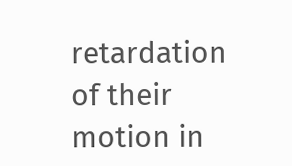retardation of their motion in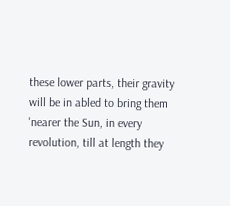these lower parts, their gravity will be in abled to bring them 'nearer the Sun, in every revolution, till at length they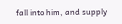fall into him, and supply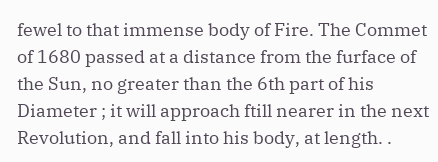fewel to that immense body of Fire. The Commet of 1680 passed at a distance from the furface of the Sun, no greater than the 6th part of his Diameter ; it will approach ftill nearer in the next Revolution, and fall into his body, at length. .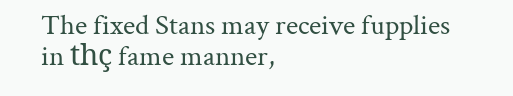The fixed Stans may receive fupplies in thç fame manner,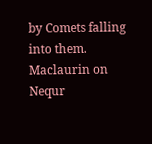by Comets falling into them. Maclaurin on Nequr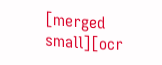[merged small][ocr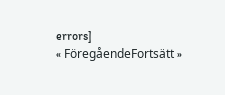errors]
« FöregåendeFortsätt »